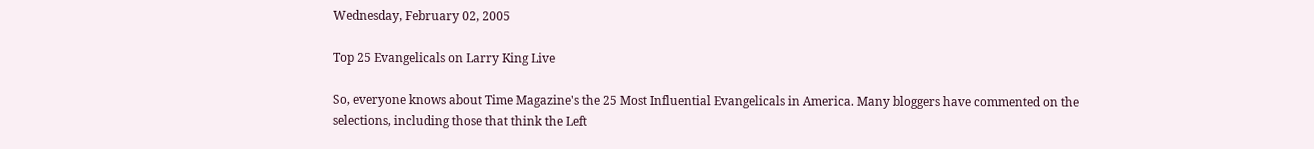Wednesday, February 02, 2005

Top 25 Evangelicals on Larry King Live

So, everyone knows about Time Magazine's the 25 Most Influential Evangelicals in America. Many bloggers have commented on the selections, including those that think the Left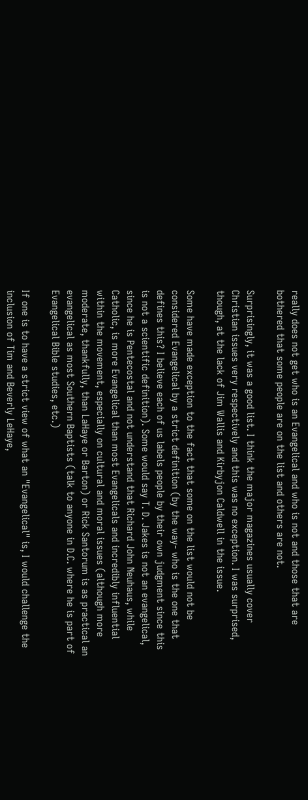really does not get who is an Evangelical and who is not and those that are bothered that some people are on the list and others are not.

Surprisingly, it was a good list. I think the major magazines usually cover Christian issues very respectively and this was no exception. I was surprised, though, at the lack of Jim Wallis and Kirbyjon Caldwell in the issue.

Some have made exception to the fact that some on the list would not be considered Evangelical by a strict definition (by the way- who is the one that defines this? I believe each of us labels people by their own judgment since this is not a scientific definition). Some would say T. D. Jakes is not an evangelical, since he is Pentecostal and not understand that Richard John Neuhaus, while Catholic, is more Evangelical than most Evangelicals and incredibly influential within the movement, especially on cultural and moral issues (although more moderate, thankfully, than LaHaye or Barton) or Rick Santorum is as practical an evangelical as most Southern Baptists (talk to anyone in D.C. where he is part of Evangelical Bible studies, etc.)

If one is to have a strict view of what an "Evangelical" is, I would challenge the inclusion of Tim and Beverly LeHaye,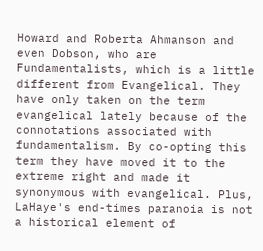Howard and Roberta Ahmanson and even Dobson, who are Fundamentalists, which is a little different from Evangelical. They have only taken on the term evangelical lately because of the connotations associated with fundamentalism. By co-opting this term they have moved it to the extreme right and made it synonymous with evangelical. Plus, LaHaye's end-times paranoia is not a historical element of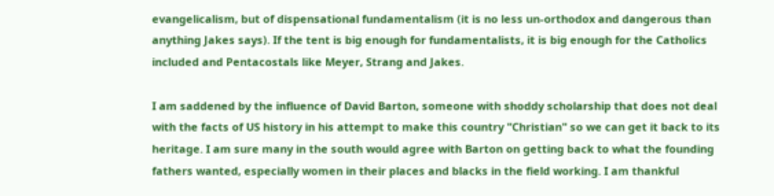evangelicalism, but of dispensational fundamentalism (it is no less un-orthodox and dangerous than anything Jakes says). If the tent is big enough for fundamentalists, it is big enough for the Catholics included and Pentacostals like Meyer, Strang and Jakes.

I am saddened by the influence of David Barton, someone with shoddy scholarship that does not deal with the facts of US history in his attempt to make this country "Christian" so we can get it back to its heritage. I am sure many in the south would agree with Barton on getting back to what the founding fathers wanted, especially women in their places and blacks in the field working. I am thankful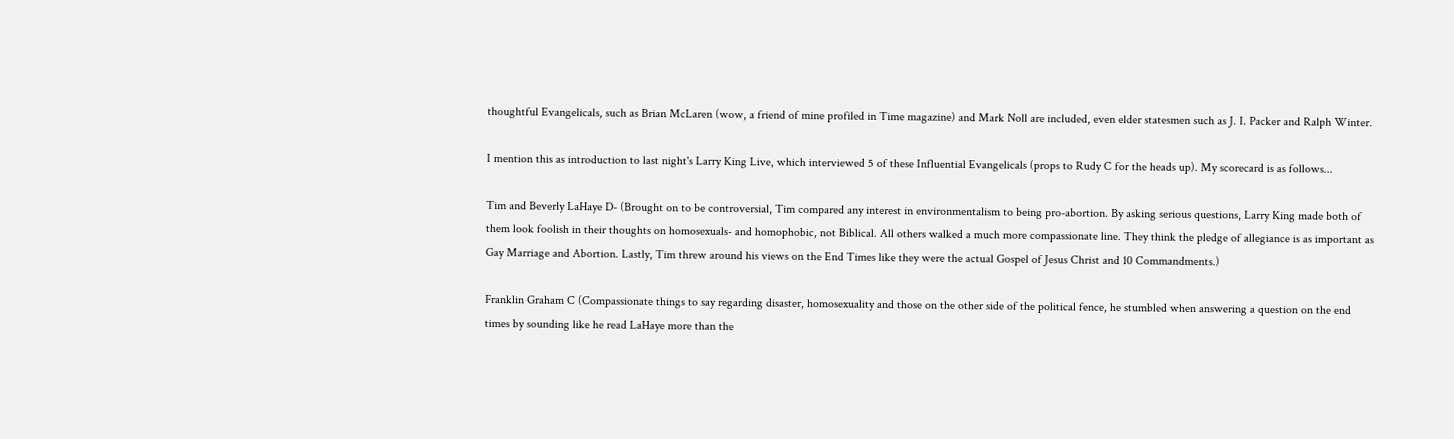thoughtful Evangelicals, such as Brian McLaren (wow, a friend of mine profiled in Time magazine) and Mark Noll are included, even elder statesmen such as J. I. Packer and Ralph Winter.

I mention this as introduction to last night's Larry King Live, which interviewed 5 of these Influential Evangelicals (props to Rudy C for the heads up). My scorecard is as follows...

Tim and Beverly LaHaye D- (Brought on to be controversial, Tim compared any interest in environmentalism to being pro-abortion. By asking serious questions, Larry King made both of them look foolish in their thoughts on homosexuals- and homophobic, not Biblical. All others walked a much more compassionate line. They think the pledge of allegiance is as important as Gay Marriage and Abortion. Lastly, Tim threw around his views on the End Times like they were the actual Gospel of Jesus Christ and 10 Commandments.)

Franklin Graham C (Compassionate things to say regarding disaster, homosexuality and those on the other side of the political fence, he stumbled when answering a question on the end times by sounding like he read LaHaye more than the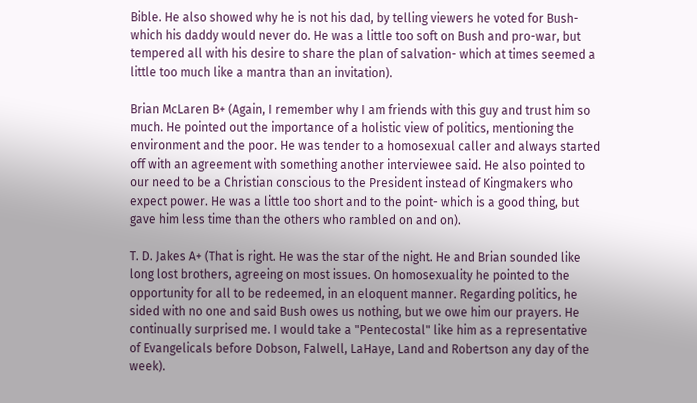Bible. He also showed why he is not his dad, by telling viewers he voted for Bush- which his daddy would never do. He was a little too soft on Bush and pro-war, but tempered all with his desire to share the plan of salvation- which at times seemed a little too much like a mantra than an invitation).

Brian McLaren B+ (Again, I remember why I am friends with this guy and trust him so much. He pointed out the importance of a holistic view of politics, mentioning the environment and the poor. He was tender to a homosexual caller and always started off with an agreement with something another interviewee said. He also pointed to our need to be a Christian conscious to the President instead of Kingmakers who expect power. He was a little too short and to the point- which is a good thing, but gave him less time than the others who rambled on and on).

T. D. Jakes A+ (That is right. He was the star of the night. He and Brian sounded like long lost brothers, agreeing on most issues. On homosexuality he pointed to the opportunity for all to be redeemed, in an eloquent manner. Regarding politics, he sided with no one and said Bush owes us nothing, but we owe him our prayers. He continually surprised me. I would take a "Pentecostal" like him as a representative of Evangelicals before Dobson, Falwell, LaHaye, Land and Robertson any day of the week).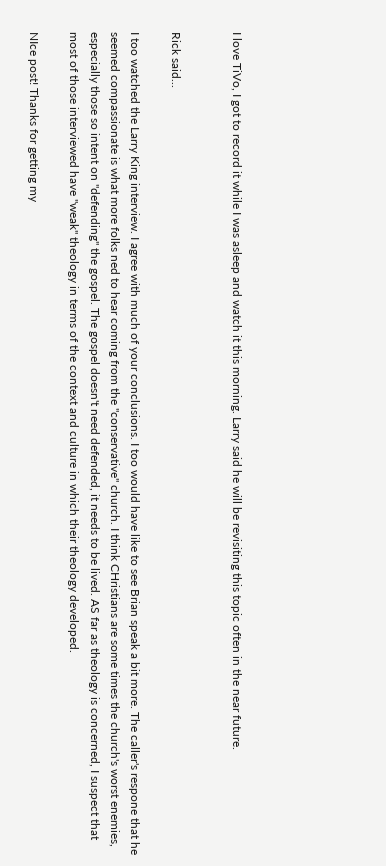I love TiVo, I got to record it while I was asleep and watch it this morning. Larry said he will be revisiting this topic often in the near future.


Rick said...

I too watched the Larry King interview. I agree with much of your conclusions. I too would have like to see Brian speak a bit more. The caller's respone that he seemed compassionate is what more folks ned to hear coming from the "conservative" church. I think CHristians are some times the church's worst enemies, especially those so intent on "defending" the gospel. The gospel doesn't need defended, it needs to be lived. AS far as theology is concerned, I suspect that most of those interviewed have "weak" theology in terms of the context and culture in which their theology developed.

NIce post! Thanks for getting my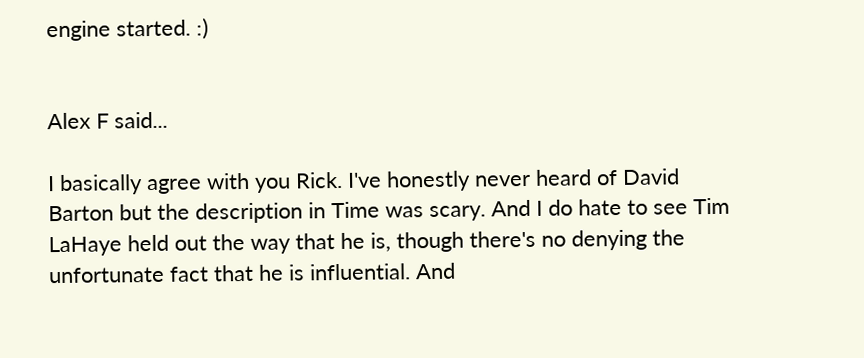engine started. :)


Alex F said...

I basically agree with you Rick. I've honestly never heard of David Barton but the description in Time was scary. And I do hate to see Tim LaHaye held out the way that he is, though there's no denying the unfortunate fact that he is influential. And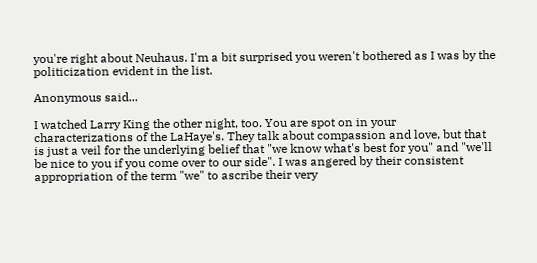you're right about Neuhaus. I'm a bit surprised you weren't bothered as I was by the politicization evident in the list.

Anonymous said...

I watched Larry King the other night, too. You are spot on in your characterizations of the LaHaye's. They talk about compassion and love, but that is just a veil for the underlying belief that "we know what's best for you" and "we'll be nice to you if you come over to our side". I was angered by their consistent appropriation of the term "we" to ascribe their very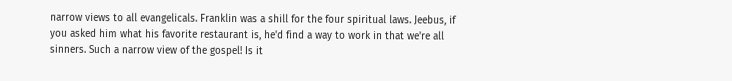narrow views to all evangelicals. Franklin was a shill for the four spiritual laws. Jeebus, if you asked him what his favorite restaurant is, he'd find a way to work in that we're all sinners. Such a narrow view of the gospel! Is it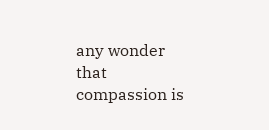any wonder that compassion is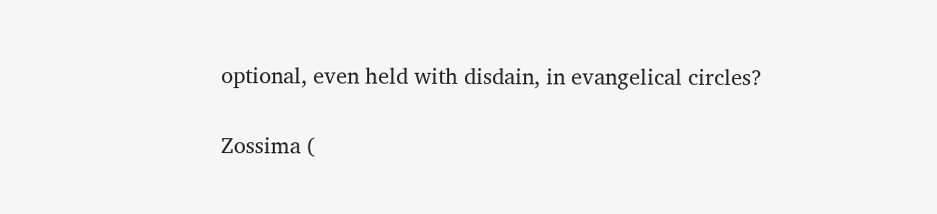optional, even held with disdain, in evangelical circles?

Zossima (